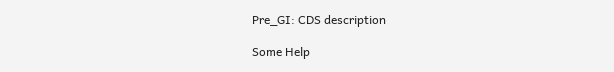Pre_GI: CDS description

Some Help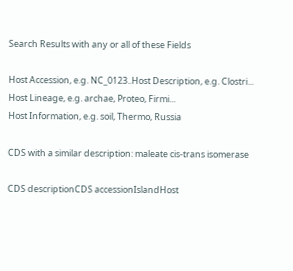Search Results with any or all of these Fields

Host Accession, e.g. NC_0123..Host Description, e.g. Clostri...
Host Lineage, e.g. archae, Proteo, Firmi...
Host Information, e.g. soil, Thermo, Russia

CDS with a similar description: maleate cis-trans isomerase

CDS descriptionCDS accessionIslandHost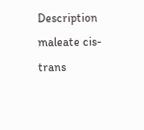Description
maleate cis-trans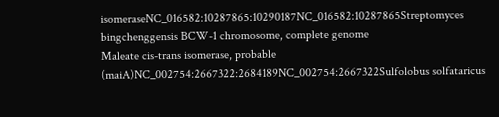isomeraseNC_016582:10287865:10290187NC_016582:10287865Streptomyces bingchenggensis BCW-1 chromosome, complete genome
Maleate cis-trans isomerase, probable (maiA)NC_002754:2667322:2684189NC_002754:2667322Sulfolobus solfataricus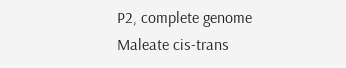P2, complete genome
Maleate cis-trans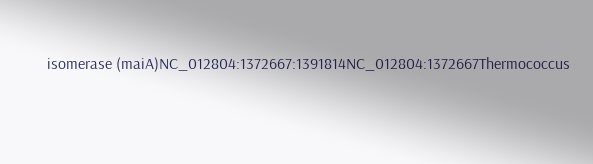isomerase (maiA)NC_012804:1372667:1391814NC_012804:1372667Thermococcus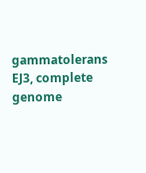gammatolerans EJ3, complete genome